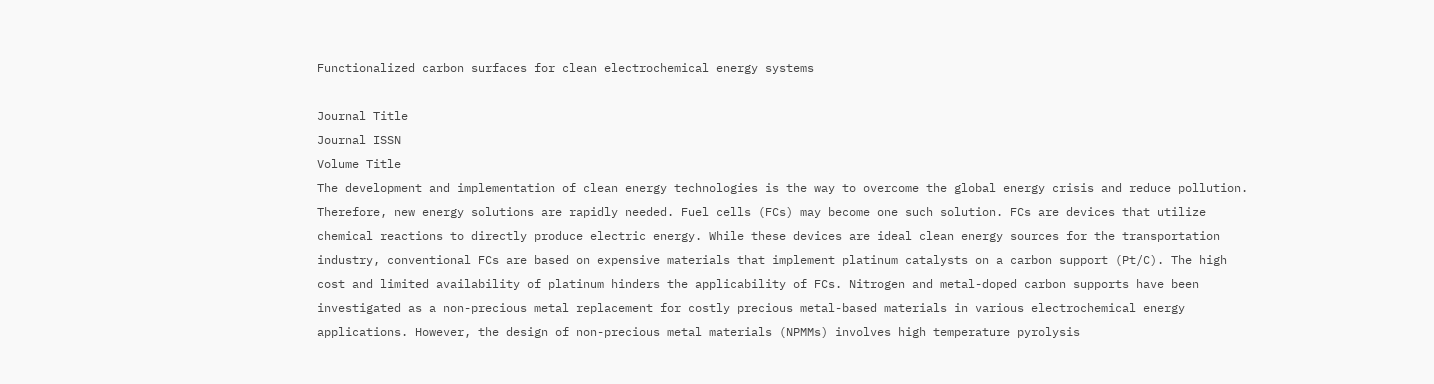Functionalized carbon surfaces for clean electrochemical energy systems

Journal Title
Journal ISSN
Volume Title
The development and implementation of clean energy technologies is the way to overcome the global energy crisis and reduce pollution. Therefore, new energy solutions are rapidly needed. Fuel cells (FCs) may become one such solution. FCs are devices that utilize chemical reactions to directly produce electric energy. While these devices are ideal clean energy sources for the transportation industry, conventional FCs are based on expensive materials that implement platinum catalysts on a carbon support (Pt/C). The high cost and limited availability of platinum hinders the applicability of FCs. Nitrogen and metal-doped carbon supports have been investigated as a non-precious metal replacement for costly precious metal-based materials in various electrochemical energy applications. However, the design of non-precious metal materials (NPMMs) involves high temperature pyrolysis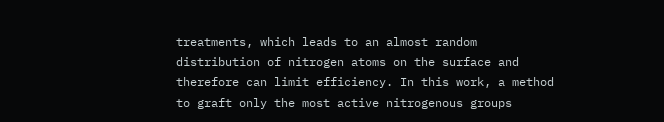treatments, which leads to an almost random distribution of nitrogen atoms on the surface and therefore can limit efficiency. In this work, a method to graft only the most active nitrogenous groups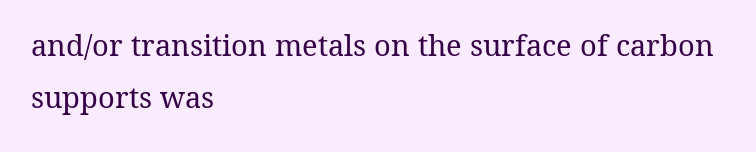and/or transition metals on the surface of carbon supports was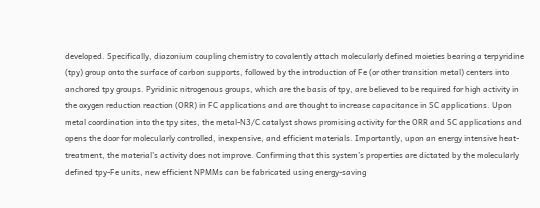developed. Specifically, diazonium coupling chemistry to covalently attach molecularly defined moieties bearing a terpyridine (tpy) group onto the surface of carbon supports, followed by the introduction of Fe (or other transition metal) centers into anchored tpy groups. Pyridinic nitrogenous groups, which are the basis of tpy, are believed to be required for high activity in the oxygen reduction reaction (ORR) in FC applications and are thought to increase capacitance in SC applications. Upon metal coordination into the tpy sites, the metal-N3/C catalyst shows promising activity for the ORR and SC applications and opens the door for molecularly controlled, inexpensive, and efficient materials. Importantly, upon an energy intensive heat-treatment, the material’s activity does not improve. Confirming that this system’s properties are dictated by the molecularly defined tpy-Fe units, new efficient NPMMs can be fabricated using energy-saving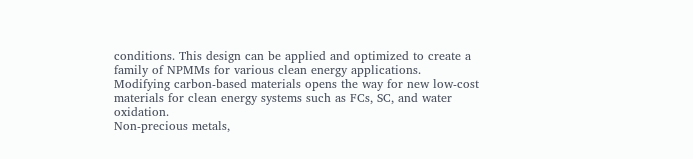conditions. This design can be applied and optimized to create a family of NPMMs for various clean energy applications. Modifying carbon-based materials opens the way for new low-cost materials for clean energy systems such as FCs, SC, and water oxidation.
Non-precious metals,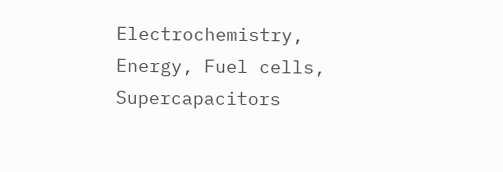Electrochemistry, Energy, Fuel cells, Supercapacitors